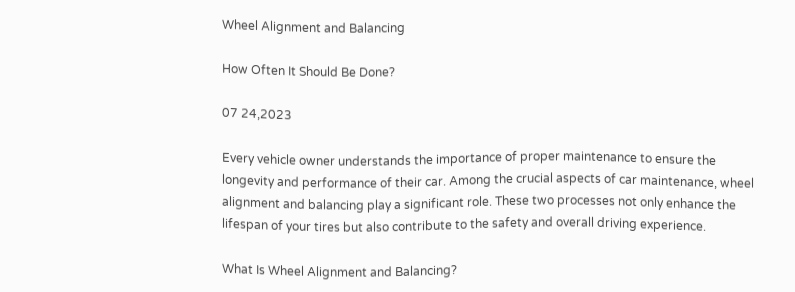Wheel Alignment and Balancing

How Often It Should Be Done?

07 24,2023

Every vehicle owner understands the importance of proper maintenance to ensure the longevity and performance of their car. Among the crucial aspects of car maintenance, wheel alignment and balancing play a significant role. These two processes not only enhance the lifespan of your tires but also contribute to the safety and overall driving experience.

What Is Wheel Alignment and Balancing?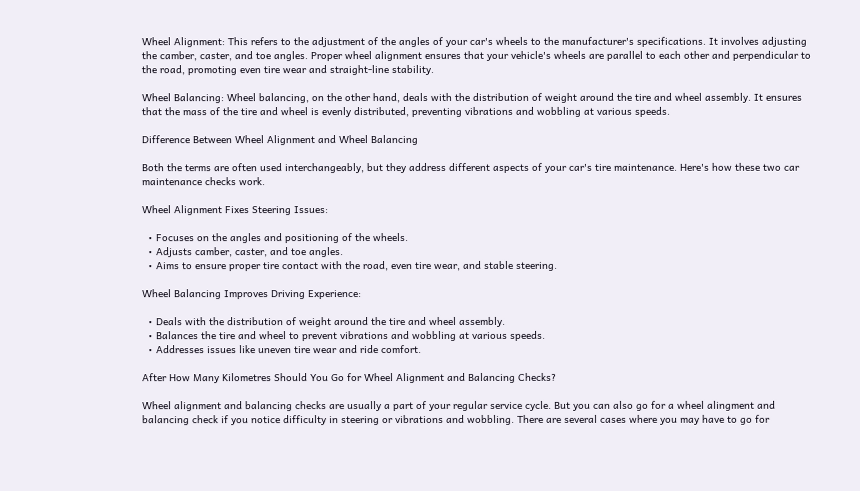Wheel Alignment: This refers to the adjustment of the angles of your car's wheels to the manufacturer's specifications. It involves adjusting the camber, caster, and toe angles. Proper wheel alignment ensures that your vehicle's wheels are parallel to each other and perpendicular to the road, promoting even tire wear and straight-line stability.

Wheel Balancing: Wheel balancing, on the other hand, deals with the distribution of weight around the tire and wheel assembly. It ensures that the mass of the tire and wheel is evenly distributed, preventing vibrations and wobbling at various speeds.

Difference Between Wheel Alignment and Wheel Balancing

Both the terms are often used interchangeably, but they address different aspects of your car's tire maintenance. Here's how these two car maintenance checks work.

Wheel Alignment Fixes Steering Issues:

  • Focuses on the angles and positioning of the wheels.
  • Adjusts camber, caster, and toe angles.
  • Aims to ensure proper tire contact with the road, even tire wear, and stable steering.

Wheel Balancing Improves Driving Experience:

  • Deals with the distribution of weight around the tire and wheel assembly.
  • Balances the tire and wheel to prevent vibrations and wobbling at various speeds.
  • Addresses issues like uneven tire wear and ride comfort.

After How Many Kilometres Should You Go for Wheel Alignment and Balancing Checks?

Wheel alignment and balancing checks are usually a part of your regular service cycle. But you can also go for a wheel alingment and balancing check if you notice difficulty in steering or vibrations and wobbling. There are several cases where you may have to go for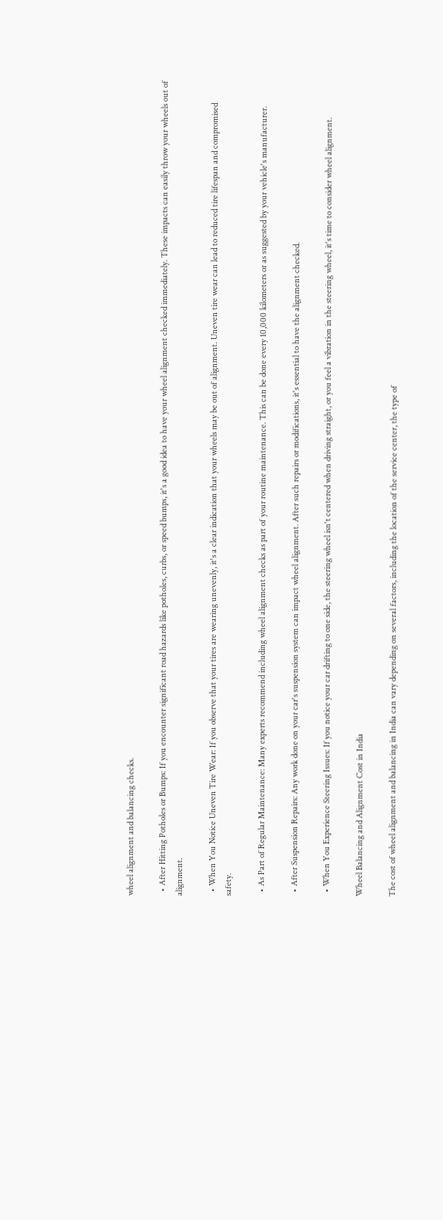wheel alignment and balancing checks.

  • After Hitting Potholes or Bumps: If you encounter significant road hazards like potholes, curbs, or speed bumps, it's a good idea to have your wheel alignment checked immediately. These impacts can easily throw your wheels out of alignment.

  • When You Notice Uneven Tire Wear: If you observe that your tires are wearing unevenly, it's a clear indication that your wheels may be out of alignment. Uneven tire wear can lead to reduced tire lifespan and compromised safety.

  • As Part of Regular Maintenance: Many experts recommend including wheel alignment checks as part of your routine maintenance. This can be done every 10,000 kilometers or as suggested by your vehicle's manufacturer.

  • After Suspension Repairs: Any work done on your car's suspension system can impact wheel alignment. After such repairs or modifications, it's essential to have the alignment checked.

  • When You Experience Steering Issues: If you notice your car drifting to one side, the steering wheel isn't centered when driving straight, or you feel a vibration in the steering wheel, it's time to consider wheel alignment.

Wheel Balancing and Alignment Cost in India

The cost of wheel alignment and balancing in India can vary depending on several factors, including the location of the service center, the type of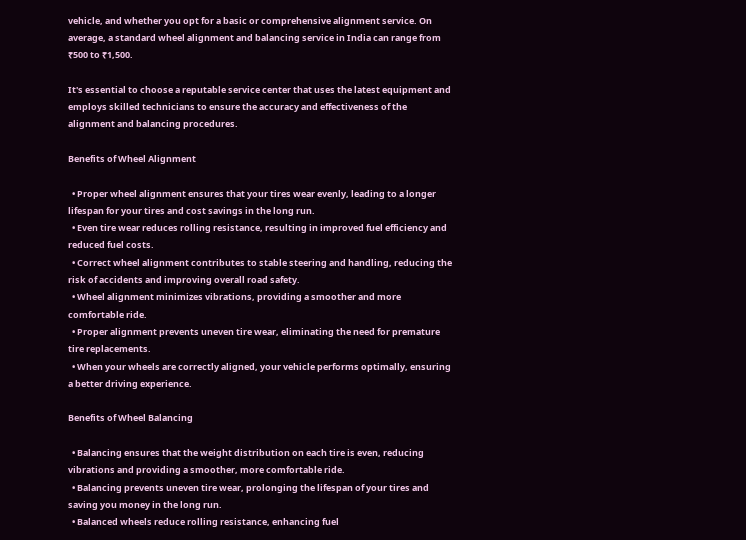vehicle, and whether you opt for a basic or comprehensive alignment service. On average, a standard wheel alignment and balancing service in India can range from ₹500 to ₹1,500.

It's essential to choose a reputable service center that uses the latest equipment and employs skilled technicians to ensure the accuracy and effectiveness of the alignment and balancing procedures.

Benefits of Wheel Alignment

  • Proper wheel alignment ensures that your tires wear evenly, leading to a longer lifespan for your tires and cost savings in the long run.
  • Even tire wear reduces rolling resistance, resulting in improved fuel efficiency and reduced fuel costs.
  • Correct wheel alignment contributes to stable steering and handling, reducing the risk of accidents and improving overall road safety.
  • Wheel alignment minimizes vibrations, providing a smoother and more comfortable ride.
  • Proper alignment prevents uneven tire wear, eliminating the need for premature tire replacements.
  • When your wheels are correctly aligned, your vehicle performs optimally, ensuring a better driving experience.

Benefits of Wheel Balancing

  • Balancing ensures that the weight distribution on each tire is even, reducing vibrations and providing a smoother, more comfortable ride.
  • Balancing prevents uneven tire wear, prolonging the lifespan of your tires and saving you money in the long run.
  • Balanced wheels reduce rolling resistance, enhancing fuel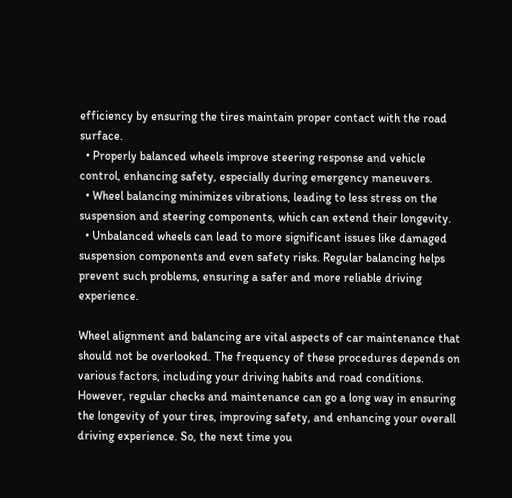efficiency by ensuring the tires maintain proper contact with the road surface.
  • Properly balanced wheels improve steering response and vehicle control, enhancing safety, especially during emergency maneuvers.
  • Wheel balancing minimizes vibrations, leading to less stress on the suspension and steering components, which can extend their longevity.
  • Unbalanced wheels can lead to more significant issues like damaged suspension components and even safety risks. Regular balancing helps prevent such problems, ensuring a safer and more reliable driving experience.

Wheel alignment and balancing are vital aspects of car maintenance that should not be overlooked. The frequency of these procedures depends on various factors, including your driving habits and road conditions. However, regular checks and maintenance can go a long way in ensuring the longevity of your tires, improving safety, and enhancing your overall driving experience. So, the next time you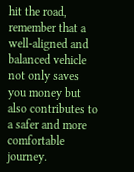hit the road, remember that a well-aligned and balanced vehicle not only saves you money but also contributes to a safer and more comfortable journey.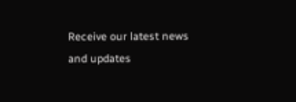Receive our latest news and updates